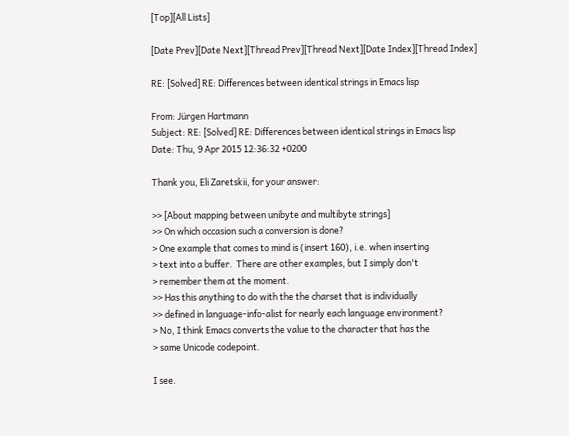[Top][All Lists]

[Date Prev][Date Next][Thread Prev][Thread Next][Date Index][Thread Index]

RE: [Solved] RE: Differences between identical strings in Emacs lisp

From: Jürgen Hartmann
Subject: RE: [Solved] RE: Differences between identical strings in Emacs lisp
Date: Thu, 9 Apr 2015 12:36:32 +0200

Thank you, Eli Zaretskii, for your answer:

>> [About mapping between unibyte and multibyte strings]
>> On which occasion such a conversion is done?
> One example that comes to mind is (insert 160), i.e. when inserting
> text into a buffer.  There are other examples, but I simply don't
> remember them at the moment.
>> Has this anything to do with the the charset that is individually
>> defined in language-info-alist for nearly each language environment?
> No, I think Emacs converts the value to the character that has the
> same Unicode codepoint.

I see.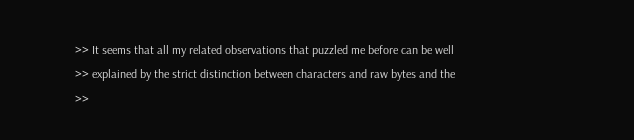>> It seems that all my related observations that puzzled me before can be well
>> explained by the strict distinction between characters and raw bytes and the
>>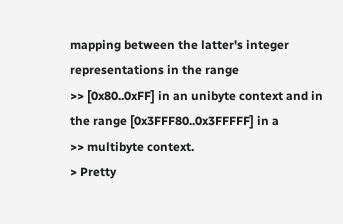mapping between the latter's integer representations in the range
>> [0x80..0xFF] in an unibyte context and in the range [0x3FFF80..0x3FFFFF] in a
>> multibyte context.
> Pretty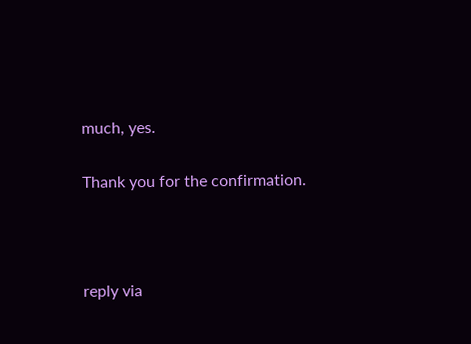much, yes.

Thank you for the confirmation.



reply via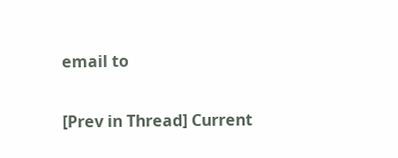email to

[Prev in Thread] Current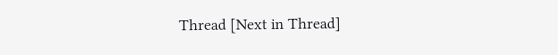Thread [Next in Thread]